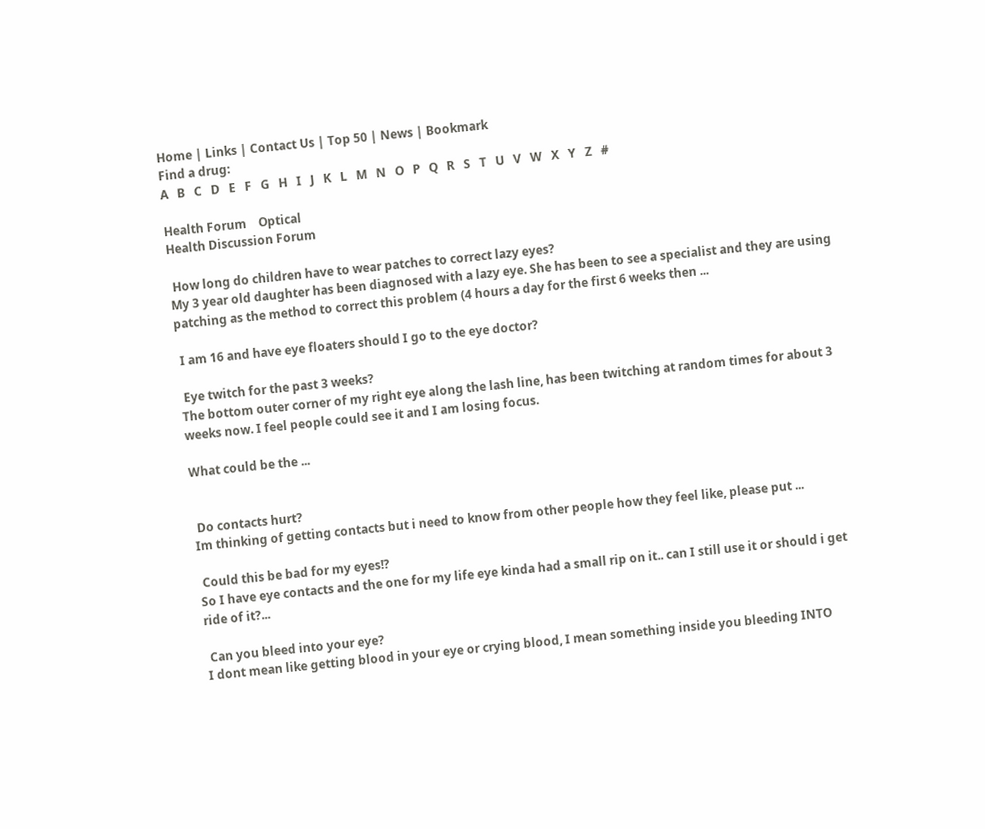Home | Links | Contact Us | Top 50 | News | Bookmark
Find a drug:
A   B   C   D   E   F   G   H   I   J   K   L   M   N   O   P   Q   R   S   T   U   V   W   X   Y   Z   #

Health Forum    Optical
Health Discussion Forum

 How long do children have to wear patches to correct lazy eyes?
My 3 year old daughter has been diagnosed with a lazy eye. She has been to see a specialist and they are using patching as the method to correct this problem (4 hours a day for the first 6 weeks then ...

 I am 16 and have eye floaters should I go to the eye doctor?

 Eye twitch for the past 3 weeks?
The bottom outer corner of my right eye along the lash line, has been twitching at random times for about 3 weeks now. I feel people could see it and I am losing focus.

What could be the ...


 Do contacts hurt?
Im thinking of getting contacts but i need to know from other people how they feel like, please put ...

 Could this be bad for my eyes!?
So I have eye contacts and the one for my life eye kinda had a small rip on it.. can I still use it or should i get ride of it?...

 Can you bleed into your eye?
I dont mean like getting blood in your eye or crying blood, I mean something inside you bleeding INTO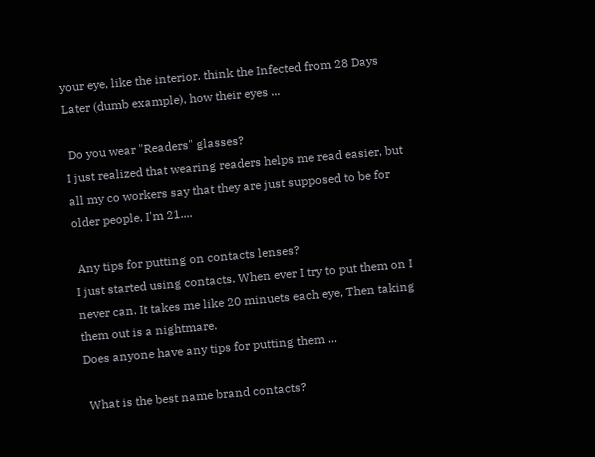your eye, like the interior. think the Infected from 28 Days Later (dumb example), how their eyes ...

 Do you wear "Readers" glasses?
I just realized that wearing readers helps me read easier, but all my co workers say that they are just supposed to be for older people. I'm 21....

 Any tips for putting on contacts lenses?
I just started using contacts. When ever I try to put them on I never can. It takes me like 20 minuets each eye, Then taking them out is a nightmare.
Does anyone have any tips for putting them ...

 What is the best name brand contacts?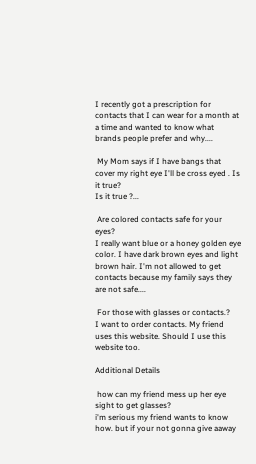I recently got a prescription for contacts that I can wear for a month at a time and wanted to know what brands people prefer and why....

 My Mom says if I have bangs that cover my right eye I'll be cross eyed . Is it true?
Is it true ?...

 Are colored contacts safe for your eyes?
I really want blue or a honey golden eye color. I have dark brown eyes and light brown hair. I'm not allowed to get contacts because my family says they are not safe....

 For those with glasses or contacts.?
I want to order contacts. My friend uses this website. Should I use this website too.

Additional Details

 how can my friend mess up her eye sight to get glasses?
i'm serious my friend wants to know how. but if your not gonna give aaway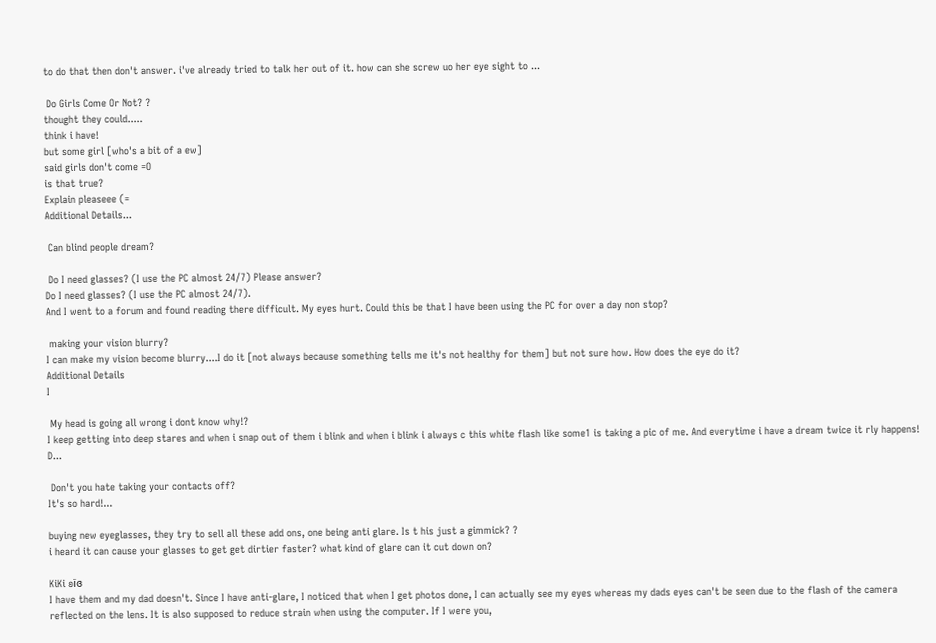to do that then don't answer. i've already tried to talk her out of it. how can she screw uo her eye sight to ...

 Do Girls Come Or Not? ?
thought they could.....
think i have!
but some girl [who's a bit of a ew]
said girls don't come =O
is that true?
Explain pleaseee (=
Additional Details...

 Can blind people dream?

 Do I need glasses? (I use the PC almost 24/7) Please answer?
Do I need glasses? (I use the PC almost 24/7).
And I went to a forum and found reading there difficult. My eyes hurt. Could this be that I have been using the PC for over a day non stop?

 making your vision blurry?
I can make my vision become blurry....I do it [not always because something tells me it's not healthy for them] but not sure how. How does the eye do it?
Additional Details
I

 My head is going all wrong i dont know why!?
I keep getting into deep stares and when i snap out of them i blink and when i blink i always c this white flash like some1 is taking a pic of me. And everytime i have a dream twice it rly happens! D...

 Don't you hate taking your contacts off?
It's so hard!...

buying new eyeglasses, they try to sell all these add ons, one being anti glare. Is t his just a gimmick? ?
i heard it can cause your glasses to get get dirtier faster? what kind of glare can it cut down on?

KiKi ʚїɞ
I have them and my dad doesn't. Since I have anti-glare, I noticed that when I get photos done, I can actually see my eyes whereas my dads eyes can't be seen due to the flash of the camera reflected on the lens. It is also supposed to reduce strain when using the computer. If I were you,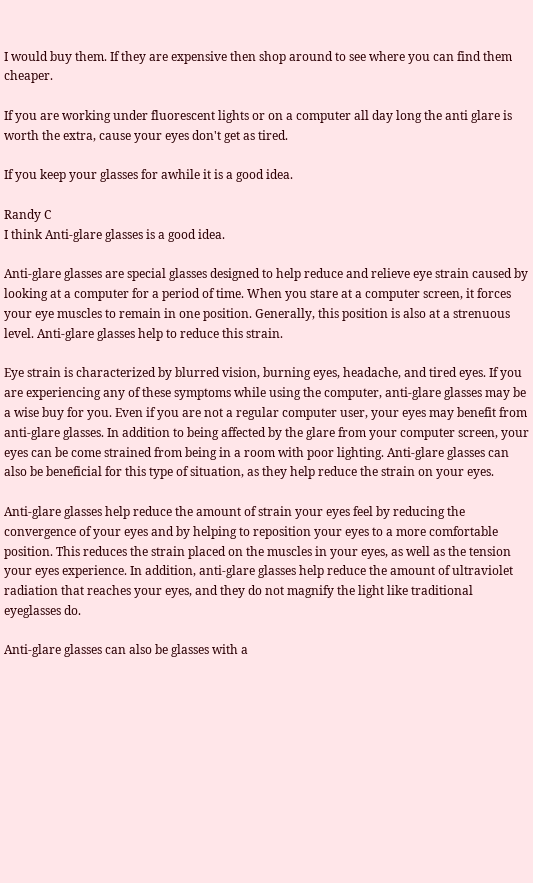I would buy them. If they are expensive then shop around to see where you can find them cheaper.

If you are working under fluorescent lights or on a computer all day long the anti glare is worth the extra, cause your eyes don't get as tired.

If you keep your glasses for awhile it is a good idea.

Randy C
I think Anti-glare glasses is a good idea.

Anti-glare glasses are special glasses designed to help reduce and relieve eye strain caused by looking at a computer for a period of time. When you stare at a computer screen, it forces your eye muscles to remain in one position. Generally, this position is also at a strenuous level. Anti-glare glasses help to reduce this strain.

Eye strain is characterized by blurred vision, burning eyes, headache, and tired eyes. If you are experiencing any of these symptoms while using the computer, anti-glare glasses may be a wise buy for you. Even if you are not a regular computer user, your eyes may benefit from anti-glare glasses. In addition to being affected by the glare from your computer screen, your eyes can be come strained from being in a room with poor lighting. Anti-glare glasses can also be beneficial for this type of situation, as they help reduce the strain on your eyes.

Anti-glare glasses help reduce the amount of strain your eyes feel by reducing the convergence of your eyes and by helping to reposition your eyes to a more comfortable position. This reduces the strain placed on the muscles in your eyes, as well as the tension your eyes experience. In addition, anti-glare glasses help reduce the amount of ultraviolet radiation that reaches your eyes, and they do not magnify the light like traditional eyeglasses do.

Anti-glare glasses can also be glasses with a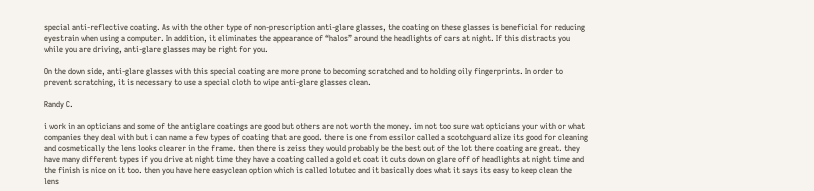special anti-reflective coating. As with the other type of non-prescription anti-glare glasses, the coating on these glasses is beneficial for reducing eyestrain when using a computer. In addition, it eliminates the appearance of “halos” around the headlights of cars at night. If this distracts you while you are driving, anti-glare glasses may be right for you.

On the down side, anti-glare glasses with this special coating are more prone to becoming scratched and to holding oily fingerprints. In order to prevent scratching, it is necessary to use a special cloth to wipe anti-glare glasses clean.

Randy C.

i work in an opticians and some of the antiglare coatings are good but others are not worth the money. im not too sure wat opticians your with or what companies they deal with but i can name a few types of coating that are good. there is one from essilor called a scotchguard alize its good for cleaning and cosmetically the lens looks clearer in the frame. then there is zeiss they would probably be the best out of the lot there coating are great. they have many different types if you drive at night time they have a coating called a gold et coat it cuts down on glare off of headlights at night time and the finish is nice on it too. then you have here easyclean option which is called lotutec and it basically does what it says its easy to keep clean the lens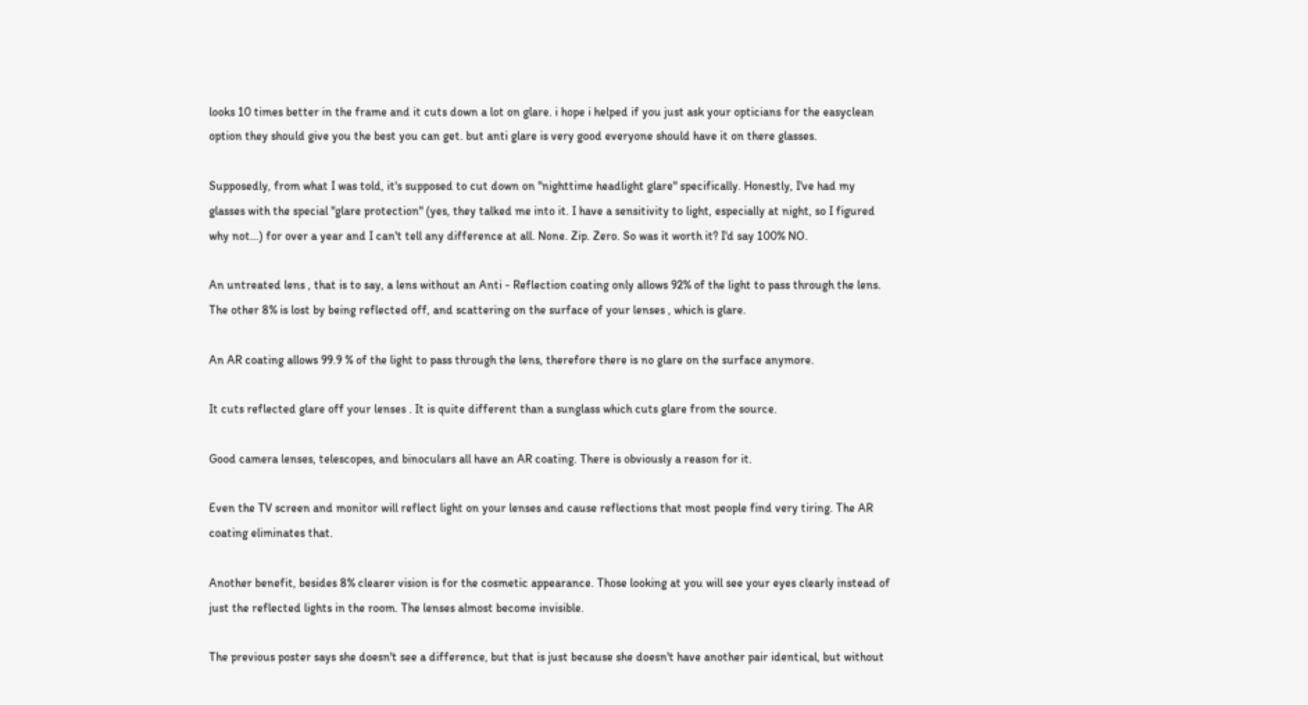looks 10 times better in the frame and it cuts down a lot on glare. i hope i helped if you just ask your opticians for the easyclean option they should give you the best you can get. but anti glare is very good everyone should have it on there glasses.

Supposedly, from what I was told, it's supposed to cut down on "nighttime headlight glare" specifically. Honestly, I've had my glasses with the special "glare protection" (yes, they talked me into it. I have a sensitivity to light, especially at night, so I figured why not...) for over a year and I can't tell any difference at all. None. Zip. Zero. So was it worth it? I'd say 100% NO.

An untreated lens , that is to say, a lens without an Anti - Reflection coating only allows 92% of the light to pass through the lens. The other 8% is lost by being reflected off, and scattering on the surface of your lenses , which is glare.

An AR coating allows 99.9 % of the light to pass through the lens, therefore there is no glare on the surface anymore.

It cuts reflected glare off your lenses . It is quite different than a sunglass which cuts glare from the source.

Good camera lenses, telescopes, and binoculars all have an AR coating. There is obviously a reason for it.

Even the TV screen and monitor will reflect light on your lenses and cause reflections that most people find very tiring. The AR coating eliminates that.

Another benefit, besides 8% clearer vision is for the cosmetic appearance. Those looking at you will see your eyes clearly instead of just the reflected lights in the room. The lenses almost become invisible.

The previous poster says she doesn't see a difference, but that is just because she doesn't have another pair identical, but without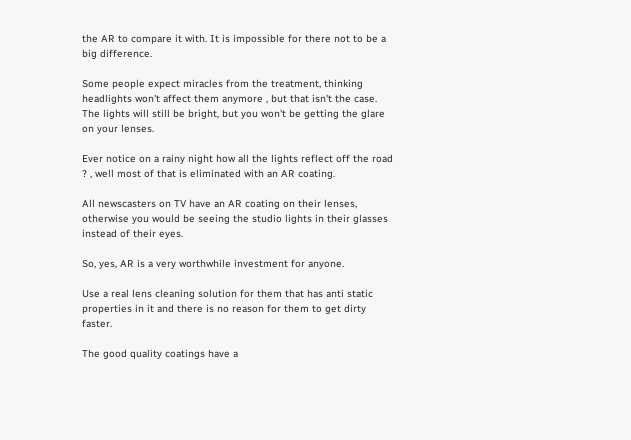the AR to compare it with. It is impossible for there not to be a big difference.

Some people expect miracles from the treatment, thinking headlights won't affect them anymore , but that isn't the case. The lights will still be bright, but you won't be getting the glare on your lenses.

Ever notice on a rainy night how all the lights reflect off the road ? , well most of that is eliminated with an AR coating.

All newscasters on TV have an AR coating on their lenses, otherwise you would be seeing the studio lights in their glasses instead of their eyes.

So, yes, AR is a very worthwhile investment for anyone.

Use a real lens cleaning solution for them that has anti static properties in it and there is no reason for them to get dirty faster.

The good quality coatings have a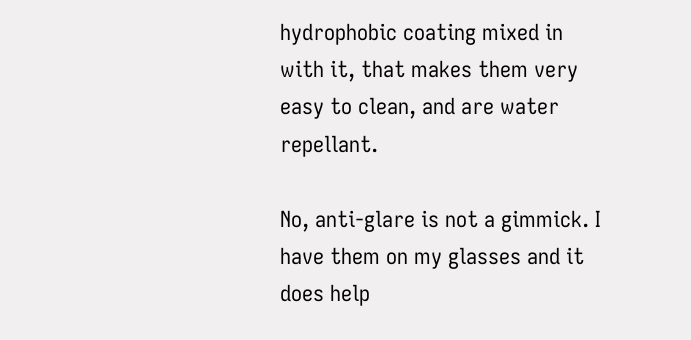hydrophobic coating mixed in with it, that makes them very easy to clean, and are water repellant.

No, anti-glare is not a gimmick. I have them on my glasses and it does help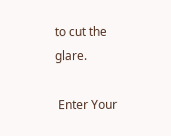to cut the glare.

 Enter Your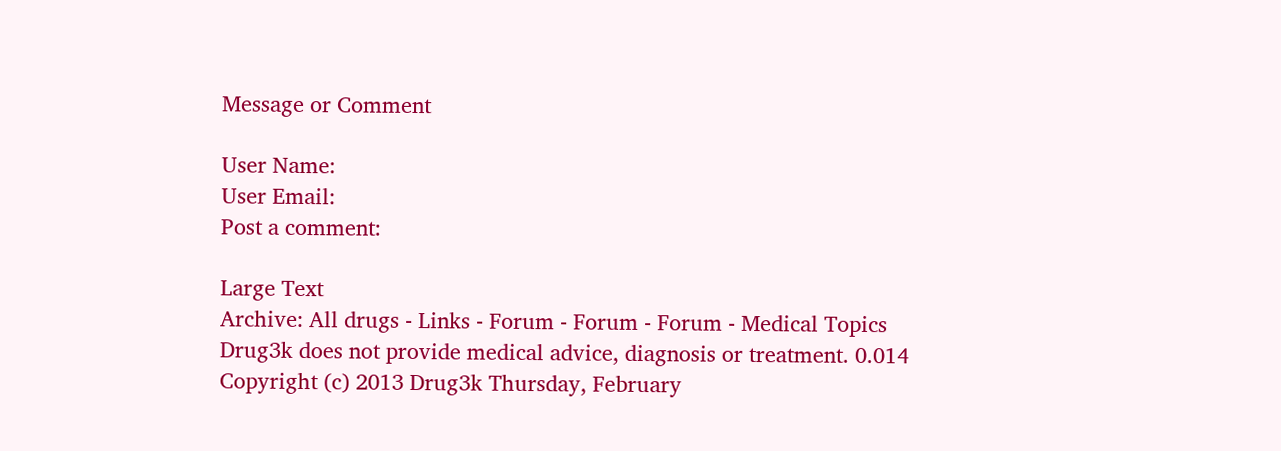Message or Comment

User Name:
User Email:
Post a comment:

Large Text
Archive: All drugs - Links - Forum - Forum - Forum - Medical Topics
Drug3k does not provide medical advice, diagnosis or treatment. 0.014
Copyright (c) 2013 Drug3k Thursday, February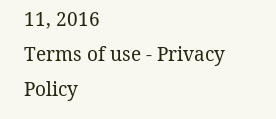11, 2016
Terms of use - Privacy Policy